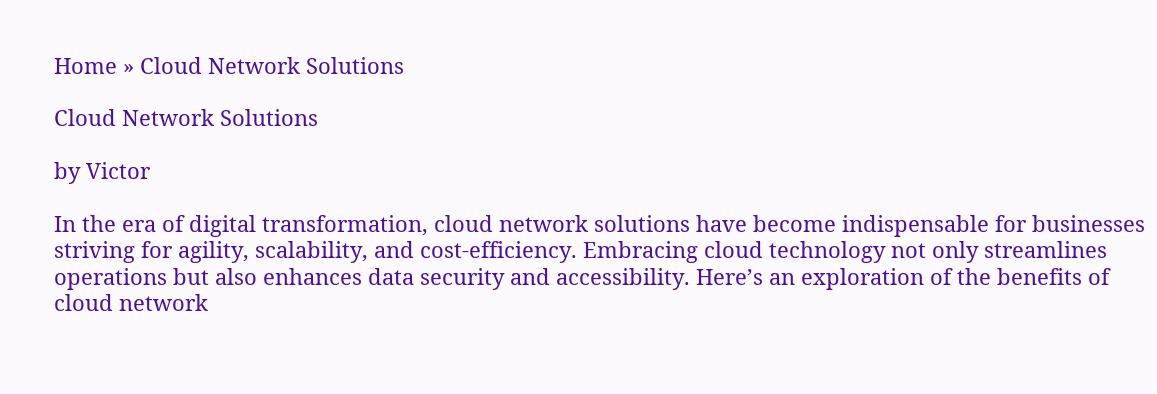Home » Cloud Network Solutions

Cloud Network Solutions

by Victor

In the era of digital transformation, cloud network solutions have become indispensable for businesses striving for agility, scalability, and cost-efficiency. Embracing cloud technology not only streamlines operations but also enhances data security and accessibility. Here’s an exploration of the benefits of cloud network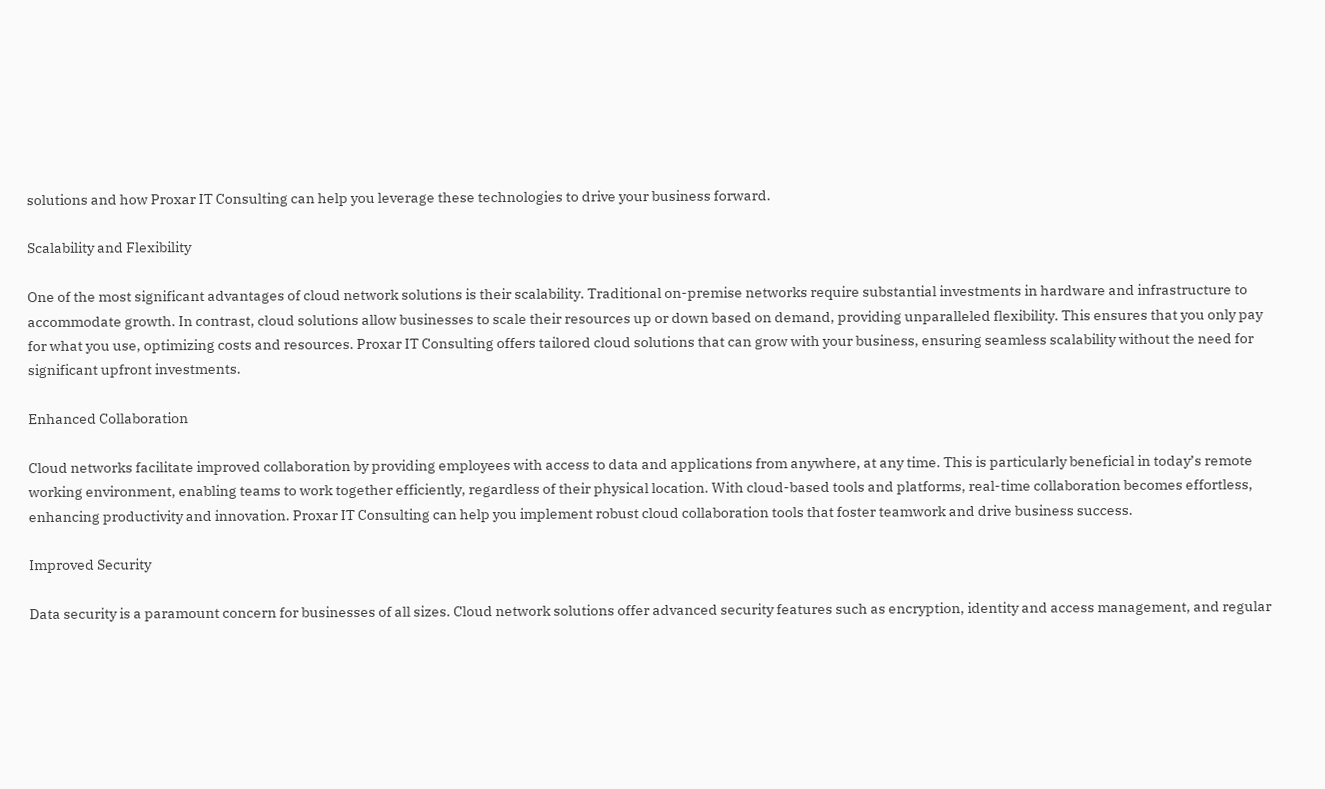solutions and how Proxar IT Consulting can help you leverage these technologies to drive your business forward.

Scalability and Flexibility

One of the most significant advantages of cloud network solutions is their scalability. Traditional on-premise networks require substantial investments in hardware and infrastructure to accommodate growth. In contrast, cloud solutions allow businesses to scale their resources up or down based on demand, providing unparalleled flexibility. This ensures that you only pay for what you use, optimizing costs and resources. Proxar IT Consulting offers tailored cloud solutions that can grow with your business, ensuring seamless scalability without the need for significant upfront investments.

Enhanced Collaboration

Cloud networks facilitate improved collaboration by providing employees with access to data and applications from anywhere, at any time. This is particularly beneficial in today’s remote working environment, enabling teams to work together efficiently, regardless of their physical location. With cloud-based tools and platforms, real-time collaboration becomes effortless, enhancing productivity and innovation. Proxar IT Consulting can help you implement robust cloud collaboration tools that foster teamwork and drive business success.

Improved Security

Data security is a paramount concern for businesses of all sizes. Cloud network solutions offer advanced security features such as encryption, identity and access management, and regular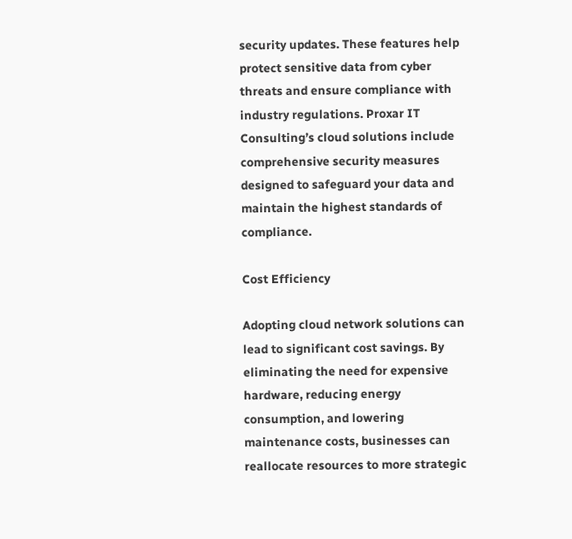security updates. These features help protect sensitive data from cyber threats and ensure compliance with industry regulations. Proxar IT Consulting’s cloud solutions include comprehensive security measures designed to safeguard your data and maintain the highest standards of compliance.

Cost Efficiency

Adopting cloud network solutions can lead to significant cost savings. By eliminating the need for expensive hardware, reducing energy consumption, and lowering maintenance costs, businesses can reallocate resources to more strategic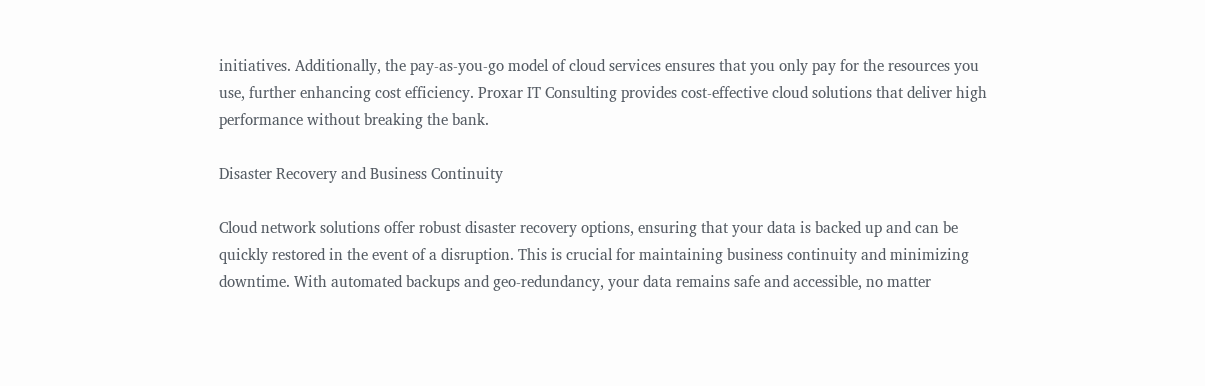initiatives. Additionally, the pay-as-you-go model of cloud services ensures that you only pay for the resources you use, further enhancing cost efficiency. Proxar IT Consulting provides cost-effective cloud solutions that deliver high performance without breaking the bank.

Disaster Recovery and Business Continuity

Cloud network solutions offer robust disaster recovery options, ensuring that your data is backed up and can be quickly restored in the event of a disruption. This is crucial for maintaining business continuity and minimizing downtime. With automated backups and geo-redundancy, your data remains safe and accessible, no matter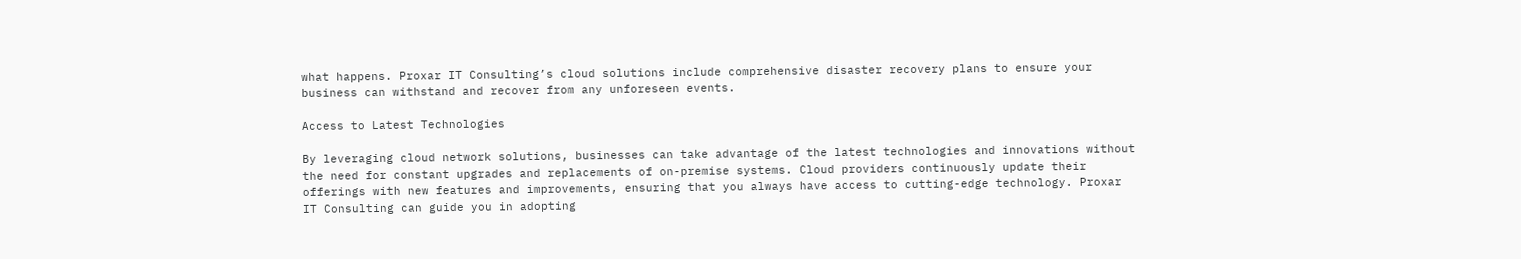what happens. Proxar IT Consulting’s cloud solutions include comprehensive disaster recovery plans to ensure your business can withstand and recover from any unforeseen events.

Access to Latest Technologies

By leveraging cloud network solutions, businesses can take advantage of the latest technologies and innovations without the need for constant upgrades and replacements of on-premise systems. Cloud providers continuously update their offerings with new features and improvements, ensuring that you always have access to cutting-edge technology. Proxar IT Consulting can guide you in adopting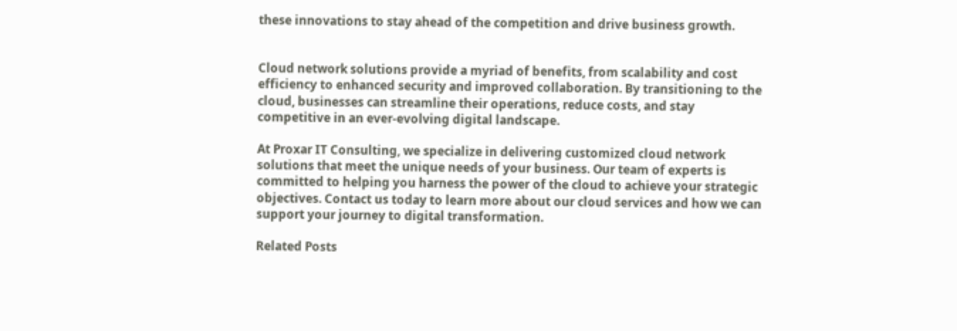these innovations to stay ahead of the competition and drive business growth.


Cloud network solutions provide a myriad of benefits, from scalability and cost efficiency to enhanced security and improved collaboration. By transitioning to the cloud, businesses can streamline their operations, reduce costs, and stay competitive in an ever-evolving digital landscape.

At Proxar IT Consulting, we specialize in delivering customized cloud network solutions that meet the unique needs of your business. Our team of experts is committed to helping you harness the power of the cloud to achieve your strategic objectives. Contact us today to learn more about our cloud services and how we can support your journey to digital transformation.

Related Posts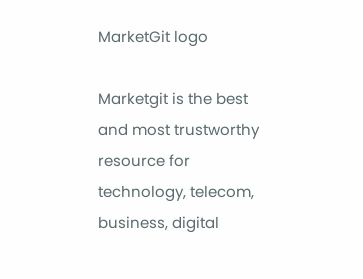MarketGit logo

Marketgit is the best and most trustworthy resource for technology, telecom, business, digital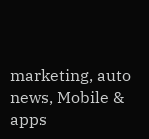marketing, auto news, Mobile & apps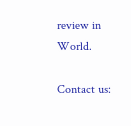review in World.

Contact us: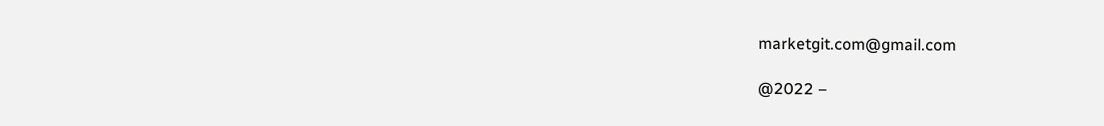marketgit.com@gmail.com

@2022 –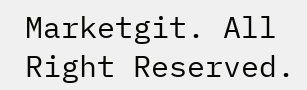Marketgit. All Right Reserved.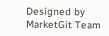Designed by MarketGit Team